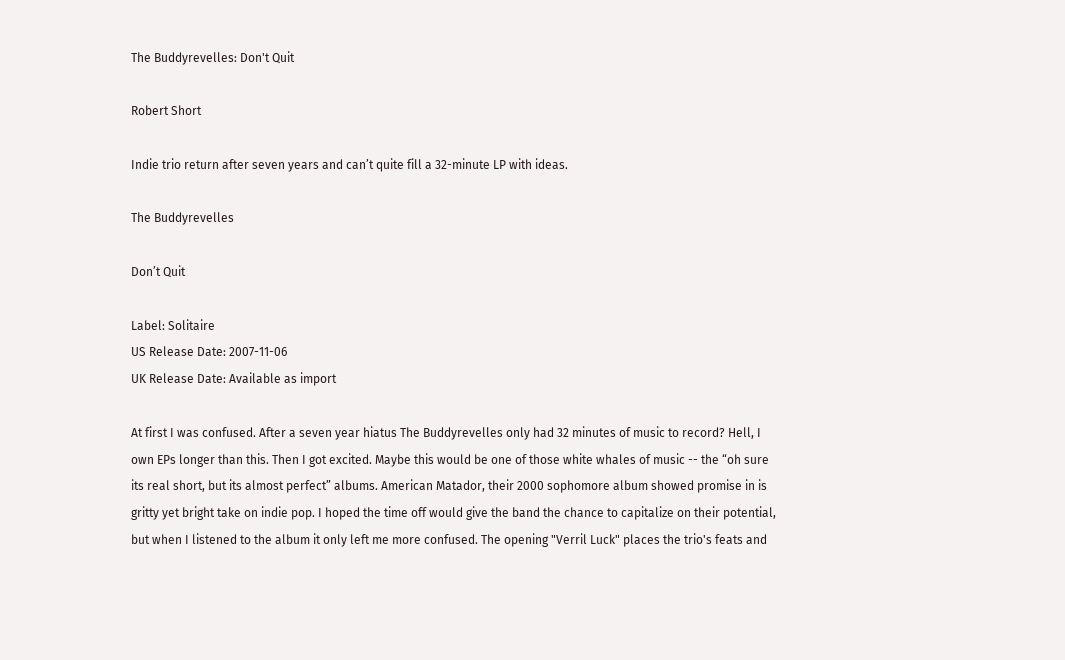The Buddyrevelles: Don't Quit

Robert Short

Indie trio return after seven years and can’t quite fill a 32-minute LP with ideas.

The Buddyrevelles

Don’t Quit

Label: Solitaire
US Release Date: 2007-11-06
UK Release Date: Available as import

At first I was confused. After a seven year hiatus The Buddyrevelles only had 32 minutes of music to record? Hell, I own EPs longer than this. Then I got excited. Maybe this would be one of those white whales of music -- the “oh sure its real short, but its almost perfect” albums. American Matador, their 2000 sophomore album showed promise in is gritty yet bright take on indie pop. I hoped the time off would give the band the chance to capitalize on their potential, but when I listened to the album it only left me more confused. The opening "Verril Luck" places the trio's feats and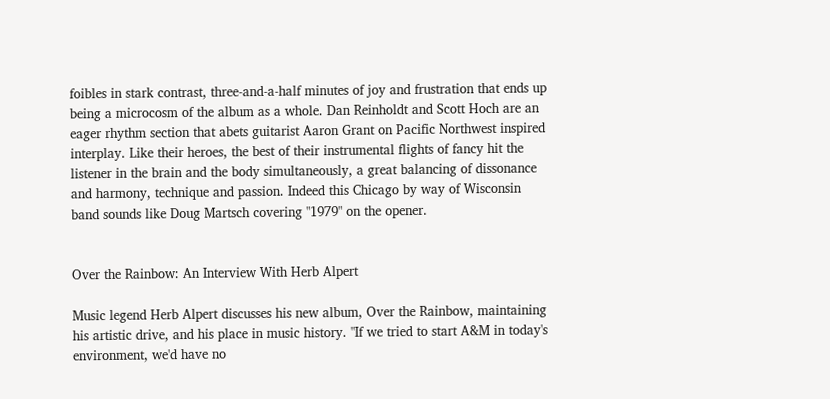foibles in stark contrast, three-and-a-half minutes of joy and frustration that ends up being a microcosm of the album as a whole. Dan Reinholdt and Scott Hoch are an eager rhythm section that abets guitarist Aaron Grant on Pacific Northwest inspired interplay. Like their heroes, the best of their instrumental flights of fancy hit the listener in the brain and the body simultaneously, a great balancing of dissonance and harmony, technique and passion. Indeed this Chicago by way of Wisconsin band sounds like Doug Martsch covering "1979" on the opener.


Over the Rainbow: An Interview With Herb Alpert

Music legend Herb Alpert discusses his new album, Over the Rainbow, maintaining his artistic drive, and his place in music history. "If we tried to start A&M in today's environment, we'd have no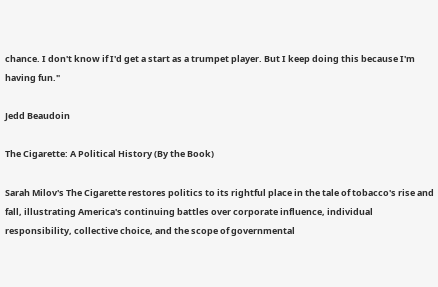chance. I don't know if I'd get a start as a trumpet player. But I keep doing this because I'm having fun."

Jedd Beaudoin

The Cigarette: A Political History (By the Book)

Sarah Milov's The Cigarette restores politics to its rightful place in the tale of tobacco's rise and fall, illustrating America's continuing battles over corporate influence, individual responsibility, collective choice, and the scope of governmental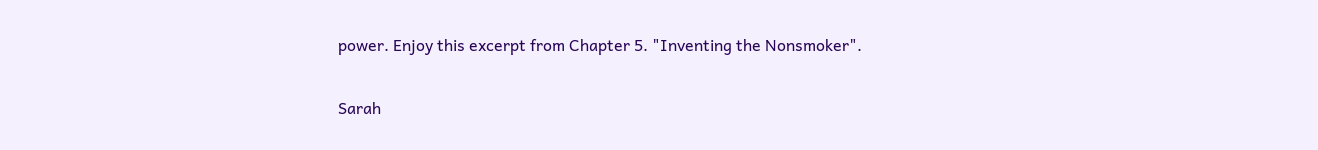power. Enjoy this excerpt from Chapter 5. "Inventing the Nonsmoker".

Sarah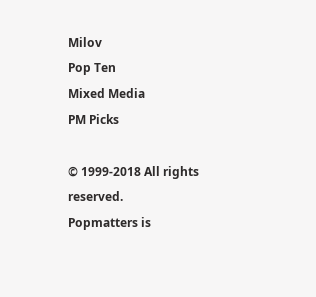Milov
Pop Ten
Mixed Media
PM Picks

© 1999-2018 All rights reserved.
Popmatters is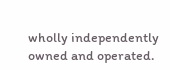wholly independently owned and operated.